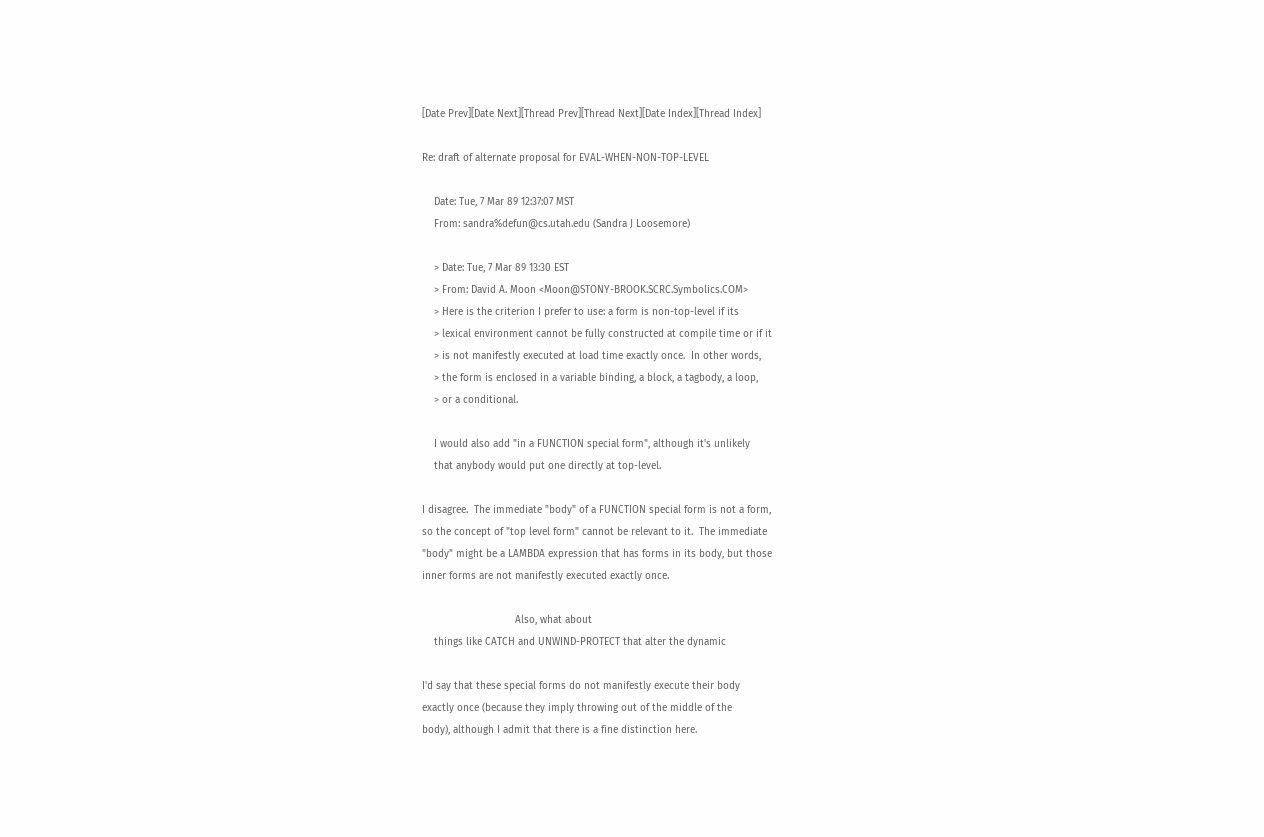[Date Prev][Date Next][Thread Prev][Thread Next][Date Index][Thread Index]

Re: draft of alternate proposal for EVAL-WHEN-NON-TOP-LEVEL

    Date: Tue, 7 Mar 89 12:37:07 MST
    From: sandra%defun@cs.utah.edu (Sandra J Loosemore)

    > Date: Tue, 7 Mar 89 13:30 EST
    > From: David A. Moon <Moon@STONY-BROOK.SCRC.Symbolics.COM>
    > Here is the criterion I prefer to use: a form is non-top-level if its
    > lexical environment cannot be fully constructed at compile time or if it
    > is not manifestly executed at load time exactly once.  In other words,
    > the form is enclosed in a variable binding, a block, a tagbody, a loop,
    > or a conditional.

    I would also add "in a FUNCTION special form", although it's unlikely
    that anybody would put one directly at top-level.

I disagree.  The immediate "body" of a FUNCTION special form is not a form,
so the concept of "top level form" cannot be relevant to it.  The immediate
"body" might be a LAMBDA expression that has forms in its body, but those
inner forms are not manifestly executed exactly once.

                               Also, what about
    things like CATCH and UNWIND-PROTECT that alter the dynamic

I'd say that these special forms do not manifestly execute their body
exactly once (because they imply throwing out of the middle of the
body), although I admit that there is a fine distinction here.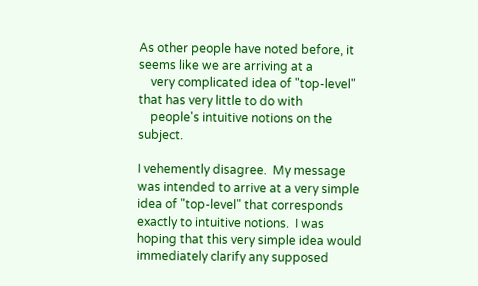As other people have noted before, it seems like we are arriving at a
    very complicated idea of "top-level" that has very little to do with
    people's intuitive notions on the subject.

I vehemently disagree.  My message was intended to arrive at a very simple
idea of "top-level" that corresponds exactly to intuitive notions.  I was
hoping that this very simple idea would immediately clarify any supposed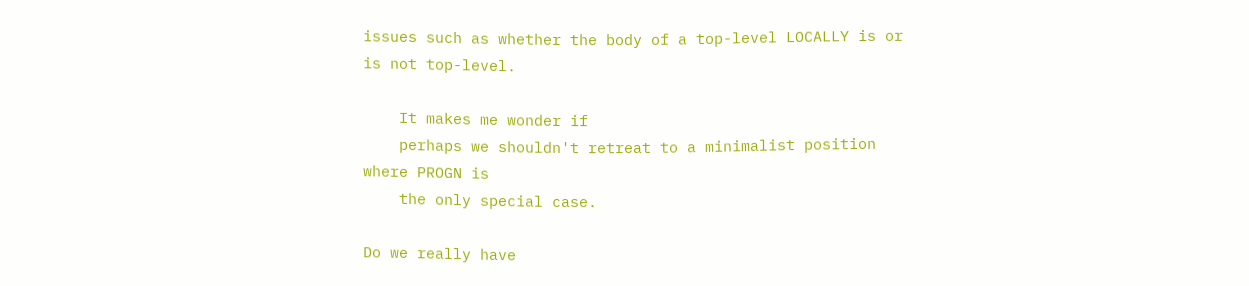issues such as whether the body of a top-level LOCALLY is or is not top-level.

    It makes me wonder if
    perhaps we shouldn't retreat to a minimalist position where PROGN is
    the only special case.

Do we really have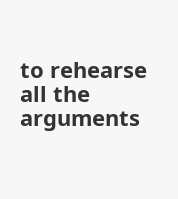to rehearse all the arguments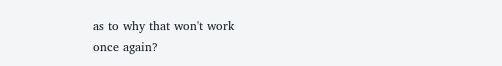as to why that won't work
once again?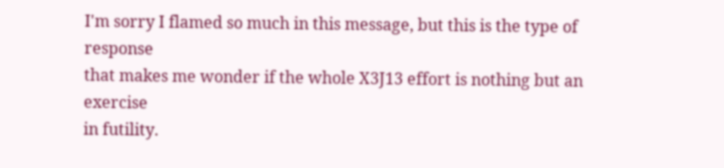I'm sorry I flamed so much in this message, but this is the type of response
that makes me wonder if the whole X3J13 effort is nothing but an exercise
in futility.